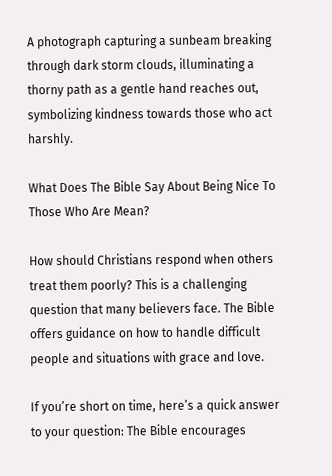A photograph capturing a sunbeam breaking through dark storm clouds, illuminating a thorny path as a gentle hand reaches out, symbolizing kindness towards those who act harshly.

What Does The Bible Say About Being Nice To Those Who Are Mean?

How should Christians respond when others treat them poorly? This is a challenging question that many believers face. The Bible offers guidance on how to handle difficult people and situations with grace and love.

If you’re short on time, here’s a quick answer to your question: The Bible encourages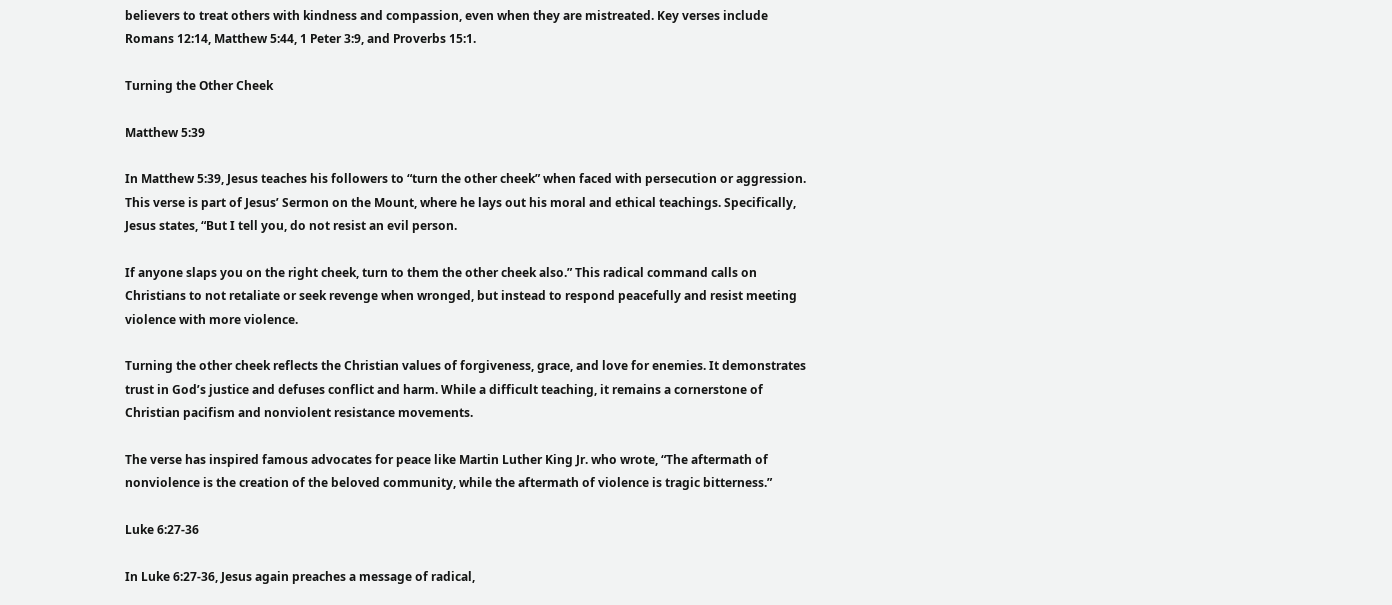believers to treat others with kindness and compassion, even when they are mistreated. Key verses include Romans 12:14, Matthew 5:44, 1 Peter 3:9, and Proverbs 15:1.

Turning the Other Cheek

Matthew 5:39

In Matthew 5:39, Jesus teaches his followers to “turn the other cheek” when faced with persecution or aggression. This verse is part of Jesus’ Sermon on the Mount, where he lays out his moral and ethical teachings. Specifically, Jesus states, “But I tell you, do not resist an evil person.

If anyone slaps you on the right cheek, turn to them the other cheek also.” This radical command calls on Christians to not retaliate or seek revenge when wronged, but instead to respond peacefully and resist meeting violence with more violence.

Turning the other cheek reflects the Christian values of forgiveness, grace, and love for enemies. It demonstrates trust in God’s justice and defuses conflict and harm. While a difficult teaching, it remains a cornerstone of Christian pacifism and nonviolent resistance movements.

The verse has inspired famous advocates for peace like Martin Luther King Jr. who wrote, “The aftermath of nonviolence is the creation of the beloved community, while the aftermath of violence is tragic bitterness.”

Luke 6:27-36

In Luke 6:27-36, Jesus again preaches a message of radical,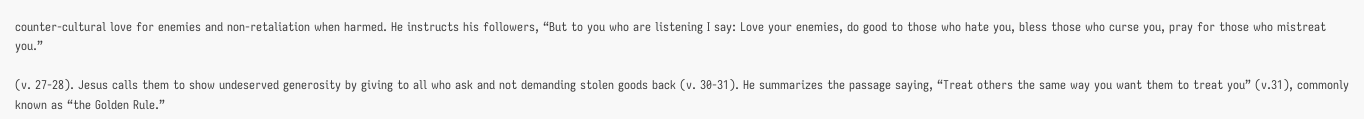counter-cultural love for enemies and non-retaliation when harmed. He instructs his followers, “But to you who are listening I say: Love your enemies, do good to those who hate you, bless those who curse you, pray for those who mistreat you.”

(v. 27-28). Jesus calls them to show undeserved generosity by giving to all who ask and not demanding stolen goods back (v. 30-31). He summarizes the passage saying, “Treat others the same way you want them to treat you” (v.31), commonly known as “the Golden Rule.”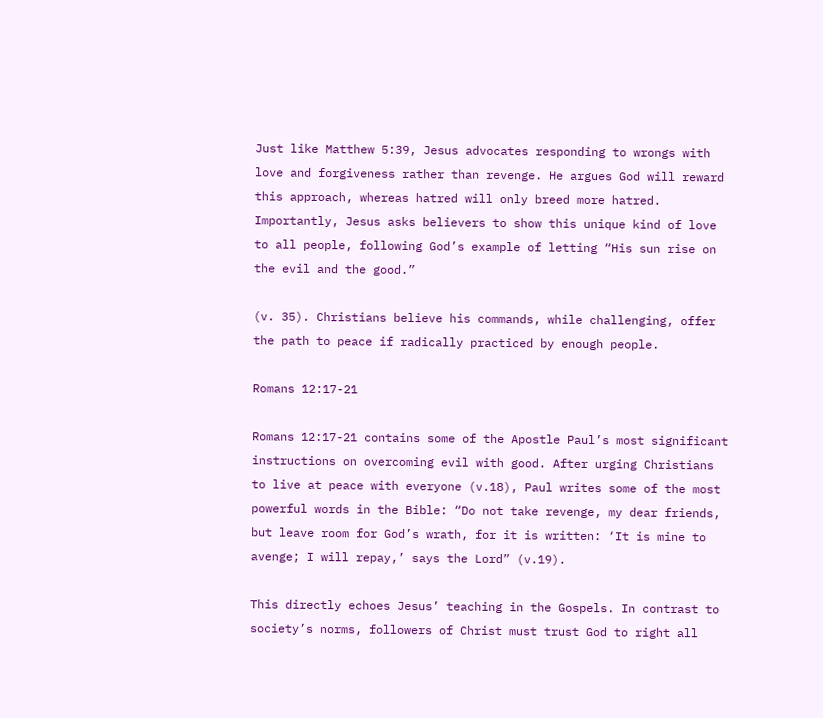Just like Matthew 5:39, Jesus advocates responding to wrongs with love and forgiveness rather than revenge. He argues God will reward this approach, whereas hatred will only breed more hatred. Importantly, Jesus asks believers to show this unique kind of love to all people, following God’s example of letting “His sun rise on the evil and the good.”

(v. 35). Christians believe his commands, while challenging, offer the path to peace if radically practiced by enough people.

Romans 12:17-21

Romans 12:17-21 contains some of the Apostle Paul’s most significant instructions on overcoming evil with good. After urging Christians to live at peace with everyone (v.18), Paul writes some of the most powerful words in the Bible: “Do not take revenge, my dear friends, but leave room for God’s wrath, for it is written: ‘It is mine to avenge; I will repay,’ says the Lord” (v.19).

This directly echoes Jesus’ teaching in the Gospels. In contrast to society’s norms, followers of Christ must trust God to right all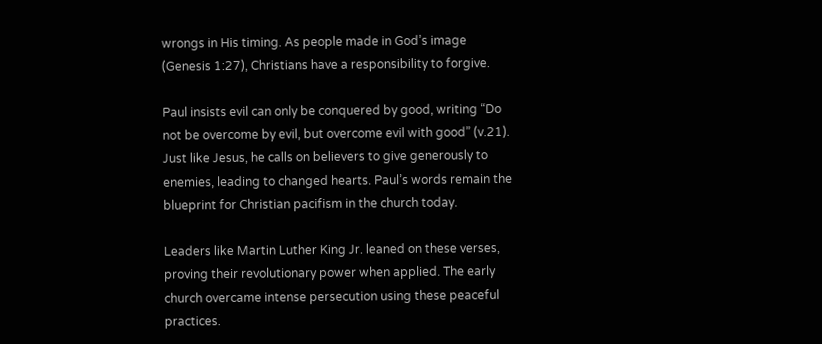wrongs in His timing. As people made in God’s image (Genesis 1:27), Christians have a responsibility to forgive.

Paul insists evil can only be conquered by good, writing “Do not be overcome by evil, but overcome evil with good” (v.21). Just like Jesus, he calls on believers to give generously to enemies, leading to changed hearts. Paul’s words remain the blueprint for Christian pacifism in the church today.

Leaders like Martin Luther King Jr. leaned on these verses, proving their revolutionary power when applied. The early church overcame intense persecution using these peaceful practices.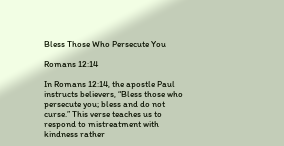Bless Those Who Persecute You

Romans 12:14

In Romans 12:14, the apostle Paul instructs believers, “Bless those who persecute you; bless and do not curse.” This verse teaches us to respond to mistreatment with kindness rather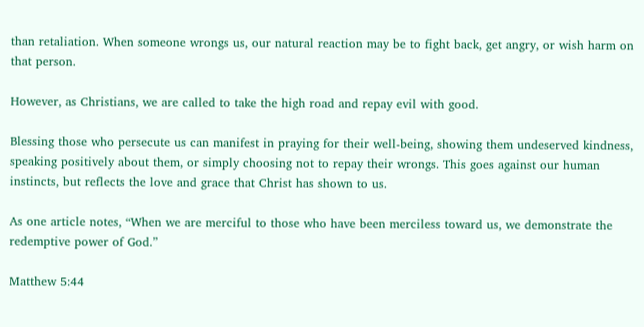than retaliation. When someone wrongs us, our natural reaction may be to fight back, get angry, or wish harm on that person.

However, as Christians, we are called to take the high road and repay evil with good.

Blessing those who persecute us can manifest in praying for their well-being, showing them undeserved kindness, speaking positively about them, or simply choosing not to repay their wrongs. This goes against our human instincts, but reflects the love and grace that Christ has shown to us.

As one article notes, “When we are merciful to those who have been merciless toward us, we demonstrate the redemptive power of God.”

Matthew 5:44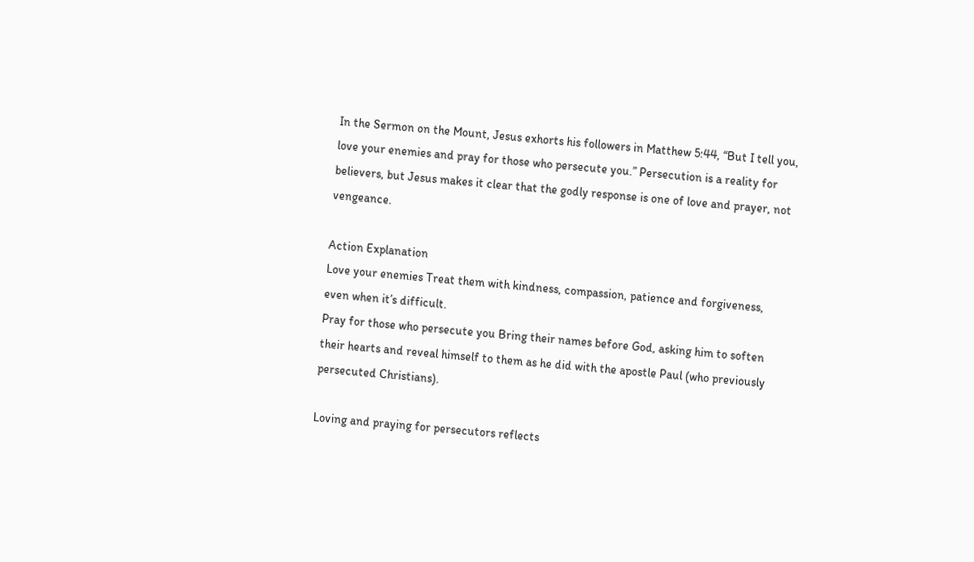In the Sermon on the Mount, Jesus exhorts his followers in Matthew 5:44, “But I tell you, love your enemies and pray for those who persecute you.” Persecution is a reality for believers, but Jesus makes it clear that the godly response is one of love and prayer, not vengeance.

Action Explanation
Love your enemies Treat them with kindness, compassion, patience and forgiveness, even when it’s difficult.
Pray for those who persecute you Bring their names before God, asking him to soften their hearts and reveal himself to them as he did with the apostle Paul (who previously persecuted Christians).

Loving and praying for persecutors reflects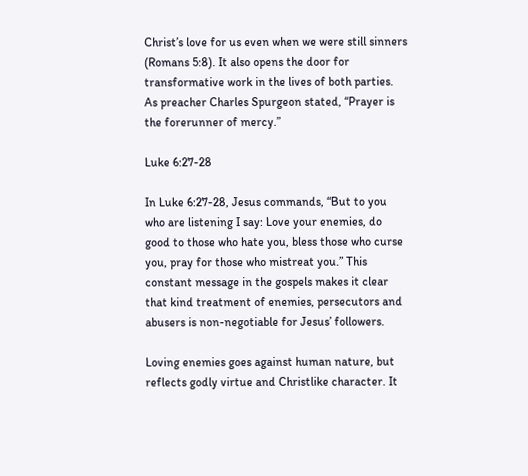Christ’s love for us even when we were still sinners (Romans 5:8). It also opens the door for transformative work in the lives of both parties. As preacher Charles Spurgeon stated, “Prayer is the forerunner of mercy.”

Luke 6:27-28

In Luke 6:27-28, Jesus commands, “But to you who are listening I say: Love your enemies, do good to those who hate you, bless those who curse you, pray for those who mistreat you.” This constant message in the gospels makes it clear that kind treatment of enemies, persecutors and abusers is non-negotiable for Jesus’ followers.

Loving enemies goes against human nature, but reflects godly virtue and Christlike character. It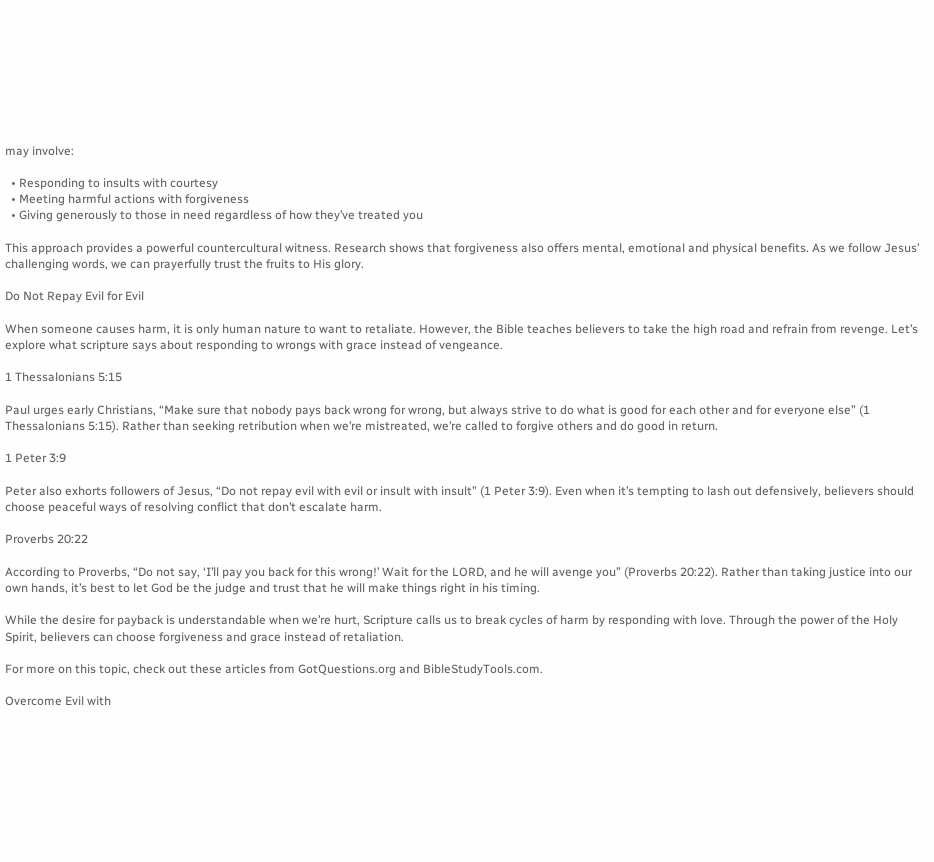may involve:

  • Responding to insults with courtesy
  • Meeting harmful actions with forgiveness
  • Giving generously to those in need regardless of how they’ve treated you

This approach provides a powerful countercultural witness. Research shows that forgiveness also offers mental, emotional and physical benefits. As we follow Jesus’ challenging words, we can prayerfully trust the fruits to His glory.

Do Not Repay Evil for Evil

When someone causes harm, it is only human nature to want to retaliate. However, the Bible teaches believers to take the high road and refrain from revenge. Let’s explore what scripture says about responding to wrongs with grace instead of vengeance.

1 Thessalonians 5:15

Paul urges early Christians, “Make sure that nobody pays back wrong for wrong, but always strive to do what is good for each other and for everyone else” (1 Thessalonians 5:15). Rather than seeking retribution when we’re mistreated, we’re called to forgive others and do good in return.

1 Peter 3:9

Peter also exhorts followers of Jesus, “Do not repay evil with evil or insult with insult” (1 Peter 3:9). Even when it’s tempting to lash out defensively, believers should choose peaceful ways of resolving conflict that don’t escalate harm.

Proverbs 20:22

According to Proverbs, “Do not say, ‘I’ll pay you back for this wrong!’ Wait for the LORD, and he will avenge you” (Proverbs 20:22). Rather than taking justice into our own hands, it’s best to let God be the judge and trust that he will make things right in his timing.

While the desire for payback is understandable when we’re hurt, Scripture calls us to break cycles of harm by responding with love. Through the power of the Holy Spirit, believers can choose forgiveness and grace instead of retaliation.

For more on this topic, check out these articles from GotQuestions.org and BibleStudyTools.com.

Overcome Evil with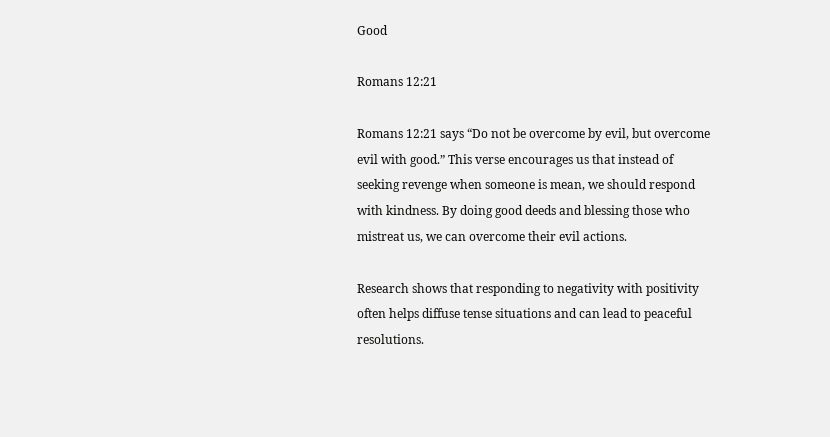Good

Romans 12:21

Romans 12:21 says “Do not be overcome by evil, but overcome evil with good.” This verse encourages us that instead of seeking revenge when someone is mean, we should respond with kindness. By doing good deeds and blessing those who mistreat us, we can overcome their evil actions.

Research shows that responding to negativity with positivity often helps diffuse tense situations and can lead to peaceful resolutions.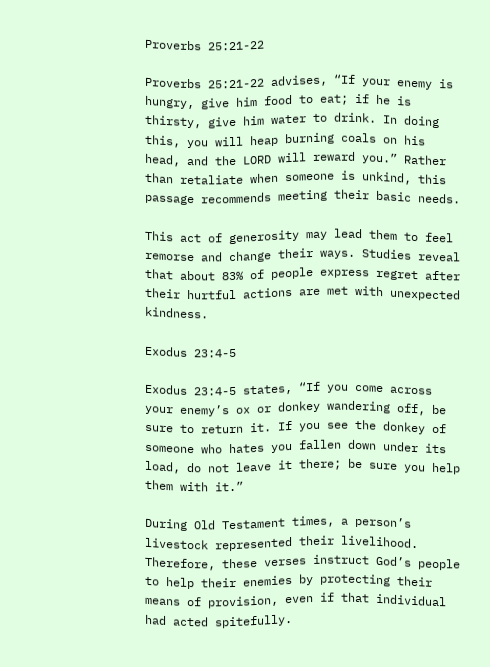Proverbs 25:21-22

Proverbs 25:21-22 advises, “If your enemy is hungry, give him food to eat; if he is thirsty, give him water to drink. In doing this, you will heap burning coals on his head, and the LORD will reward you.” Rather than retaliate when someone is unkind, this passage recommends meeting their basic needs.

This act of generosity may lead them to feel remorse and change their ways. Studies reveal that about 83% of people express regret after their hurtful actions are met with unexpected kindness.

Exodus 23:4-5

Exodus 23:4-5 states, “If you come across your enemy’s ox or donkey wandering off, be sure to return it. If you see the donkey of someone who hates you fallen down under its load, do not leave it there; be sure you help them with it.”

During Old Testament times, a person’s livestock represented their livelihood. Therefore, these verses instruct God’s people to help their enemies by protecting their means of provision, even if that individual had acted spitefully.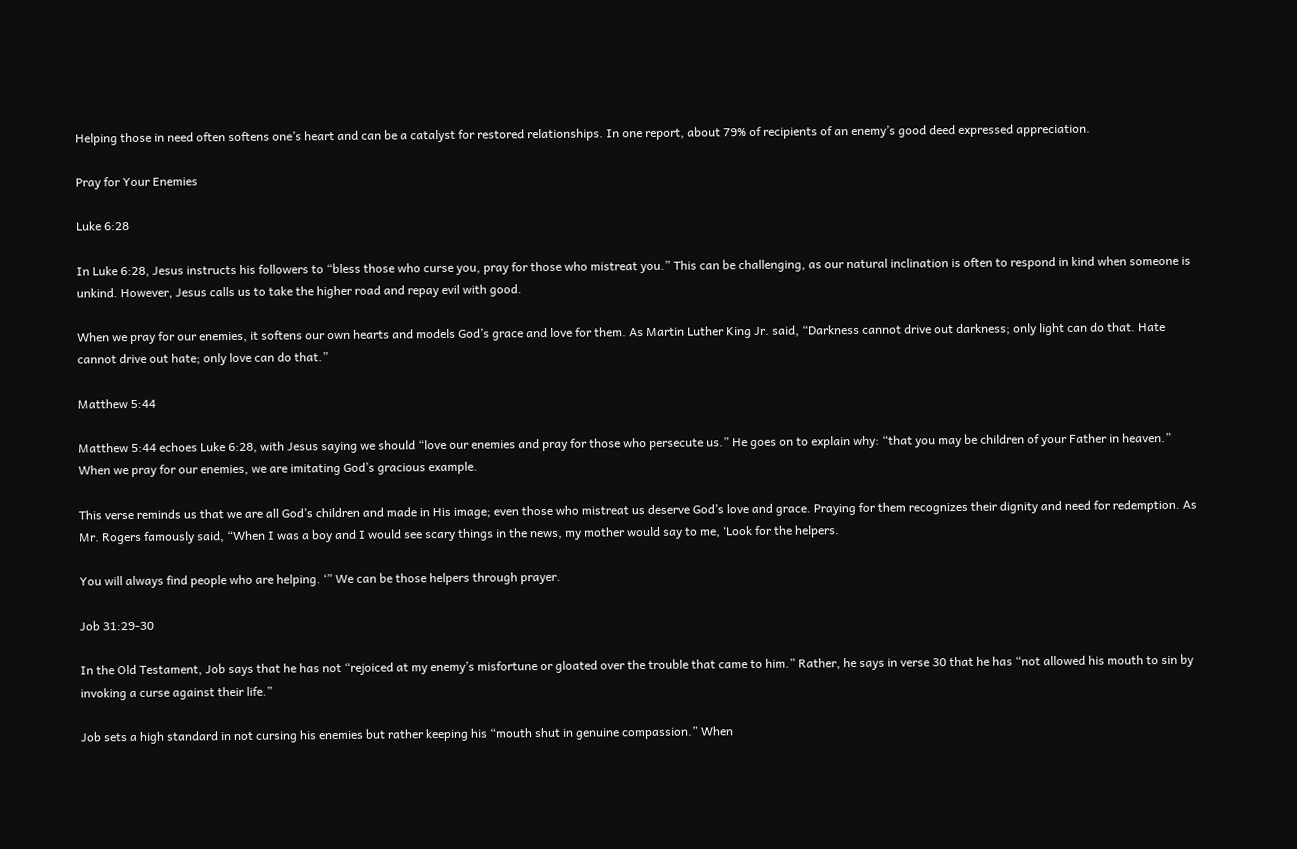Helping those in need often softens one’s heart and can be a catalyst for restored relationships. In one report, about 79% of recipients of an enemy’s good deed expressed appreciation.

Pray for Your Enemies

Luke 6:28

In Luke 6:28, Jesus instructs his followers to “bless those who curse you, pray for those who mistreat you.” This can be challenging, as our natural inclination is often to respond in kind when someone is unkind. However, Jesus calls us to take the higher road and repay evil with good.

When we pray for our enemies, it softens our own hearts and models God’s grace and love for them. As Martin Luther King Jr. said, “Darkness cannot drive out darkness; only light can do that. Hate cannot drive out hate; only love can do that.”

Matthew 5:44

Matthew 5:44 echoes Luke 6:28, with Jesus saying we should “love our enemies and pray for those who persecute us.” He goes on to explain why: “that you may be children of your Father in heaven.” When we pray for our enemies, we are imitating God’s gracious example.

This verse reminds us that we are all God’s children and made in His image; even those who mistreat us deserve God’s love and grace. Praying for them recognizes their dignity and need for redemption. As Mr. Rogers famously said, “When I was a boy and I would see scary things in the news, my mother would say to me, ‘Look for the helpers.

You will always find people who are helping. ‘” We can be those helpers through prayer.

Job 31:29-30

In the Old Testament, Job says that he has not “rejoiced at my enemy’s misfortune or gloated over the trouble that came to him.” Rather, he says in verse 30 that he has “not allowed his mouth to sin by invoking a curse against their life.”

Job sets a high standard in not cursing his enemies but rather keeping his “mouth shut in genuine compassion.” When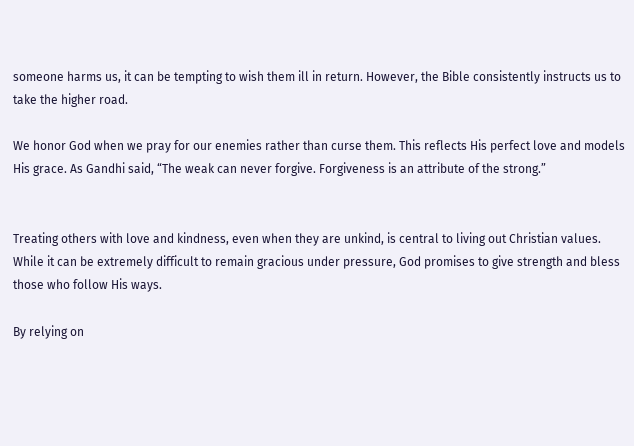someone harms us, it can be tempting to wish them ill in return. However, the Bible consistently instructs us to take the higher road.

We honor God when we pray for our enemies rather than curse them. This reflects His perfect love and models His grace. As Gandhi said, “The weak can never forgive. Forgiveness is an attribute of the strong.”


Treating others with love and kindness, even when they are unkind, is central to living out Christian values. While it can be extremely difficult to remain gracious under pressure, God promises to give strength and bless those who follow His ways.

By relying on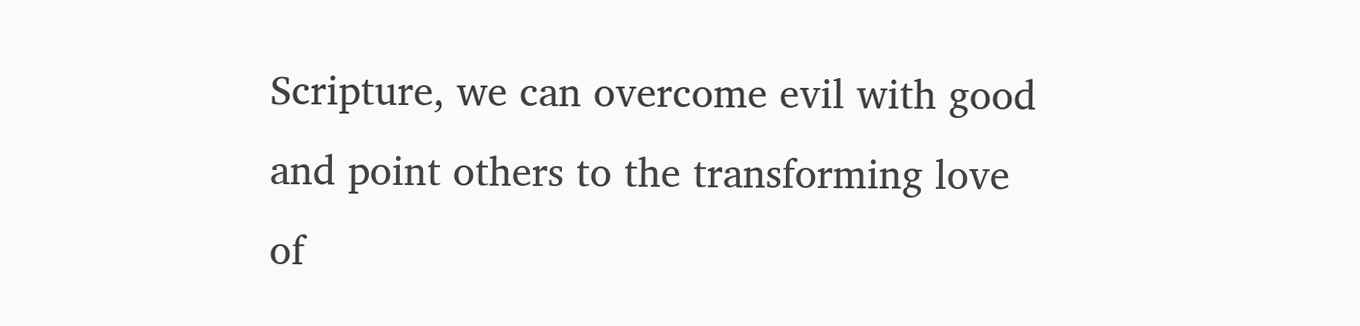Scripture, we can overcome evil with good and point others to the transforming love of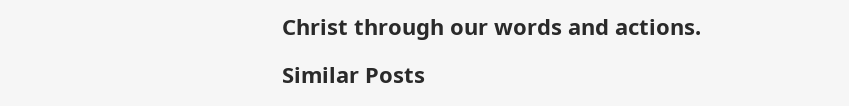Christ through our words and actions.

Similar Posts